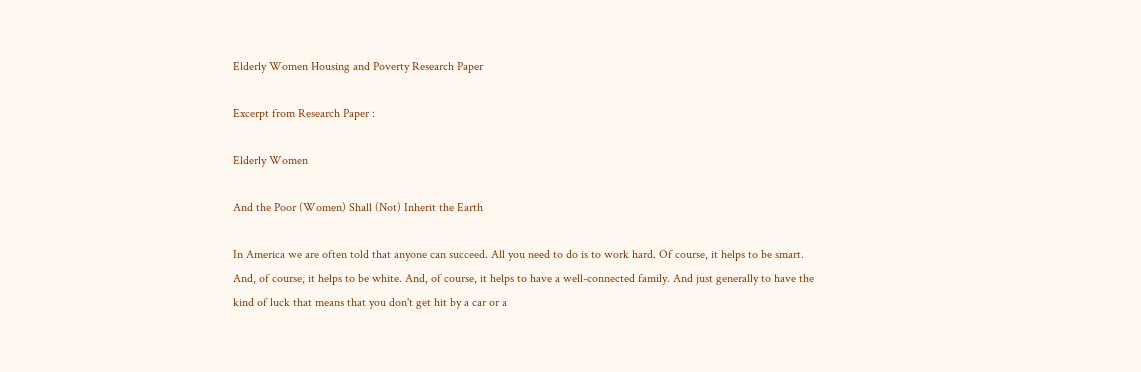Elderly Women Housing and Poverty Research Paper

Excerpt from Research Paper :

Elderly Women

And the Poor (Women) Shall (Not) Inherit the Earth

In America we are often told that anyone can succeed. All you need to do is to work hard. Of course, it helps to be smart. And, of course, it helps to be white. And, of course, it helps to have a well-connected family. And just generally to have the kind of luck that means that you don't get hit by a car or a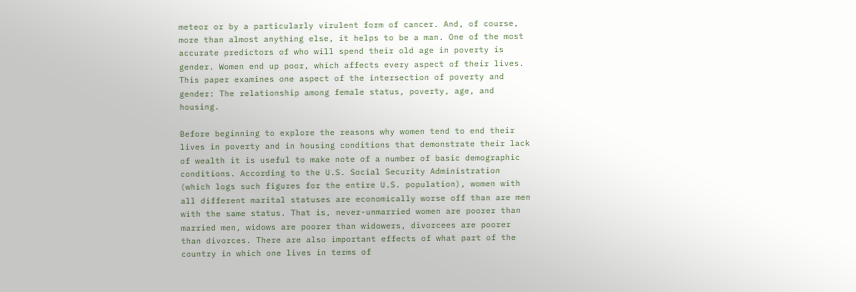meteor or by a particularly virulent form of cancer. And, of course, more than almost anything else, it helps to be a man. One of the most accurate predictors of who will spend their old age in poverty is gender. Women end up poor, which affects every aspect of their lives. This paper examines one aspect of the intersection of poverty and gender: The relationship among female status, poverty, age, and housing.

Before beginning to explore the reasons why women tend to end their lives in poverty and in housing conditions that demonstrate their lack of wealth it is useful to make note of a number of basic demographic conditions. According to the U.S. Social Security Administration (which logs such figures for the entire U.S. population), women with all different marital statuses are economically worse off than are men with the same status. That is, never-unmarried women are poorer than married men, widows are poorer than widowers, divorcees are poorer than divorces. There are also important effects of what part of the country in which one lives in terms of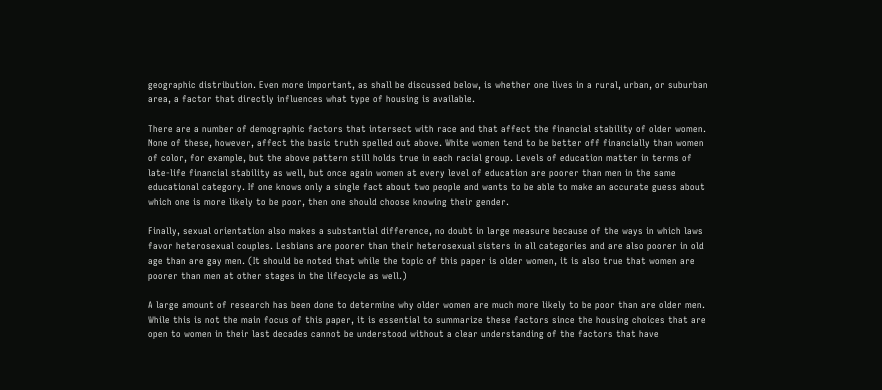geographic distribution. Even more important, as shall be discussed below, is whether one lives in a rural, urban, or suburban area, a factor that directly influences what type of housing is available.

There are a number of demographic factors that intersect with race and that affect the financial stability of older women. None of these, however, affect the basic truth spelled out above. White women tend to be better off financially than women of color, for example, but the above pattern still holds true in each racial group. Levels of education matter in terms of late-life financial stability as well, but once again women at every level of education are poorer than men in the same educational category. If one knows only a single fact about two people and wants to be able to make an accurate guess about which one is more likely to be poor, then one should choose knowing their gender.

Finally, sexual orientation also makes a substantial difference, no doubt in large measure because of the ways in which laws favor heterosexual couples. Lesbians are poorer than their heterosexual sisters in all categories and are also poorer in old age than are gay men. (It should be noted that while the topic of this paper is older women, it is also true that women are poorer than men at other stages in the lifecycle as well.)

A large amount of research has been done to determine why older women are much more likely to be poor than are older men. While this is not the main focus of this paper, it is essential to summarize these factors since the housing choices that are open to women in their last decades cannot be understood without a clear understanding of the factors that have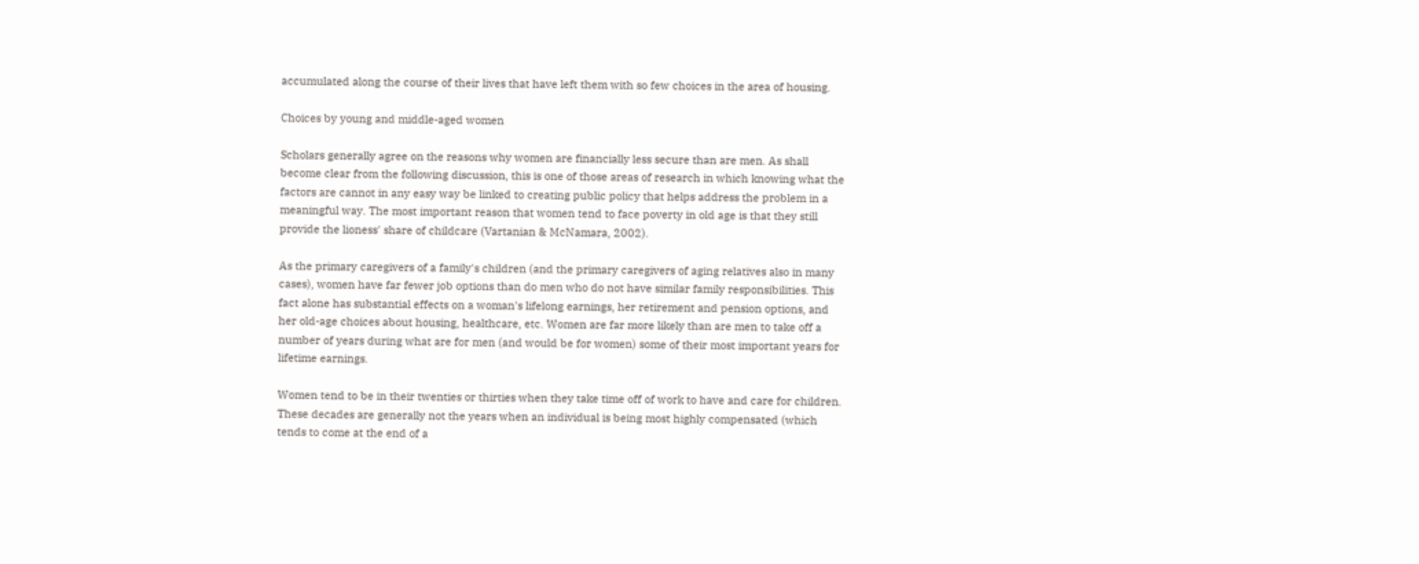accumulated along the course of their lives that have left them with so few choices in the area of housing.

Choices by young and middle-aged women

Scholars generally agree on the reasons why women are financially less secure than are men. As shall become clear from the following discussion, this is one of those areas of research in which knowing what the factors are cannot in any easy way be linked to creating public policy that helps address the problem in a meaningful way. The most important reason that women tend to face poverty in old age is that they still provide the lioness' share of childcare (Vartanian & McNamara, 2002).

As the primary caregivers of a family's children (and the primary caregivers of aging relatives also in many cases), women have far fewer job options than do men who do not have similar family responsibilities. This fact alone has substantial effects on a woman's lifelong earnings, her retirement and pension options, and her old-age choices about housing, healthcare, etc. Women are far more likely than are men to take off a number of years during what are for men (and would be for women) some of their most important years for lifetime earnings.

Women tend to be in their twenties or thirties when they take time off of work to have and care for children. These decades are generally not the years when an individual is being most highly compensated (which tends to come at the end of a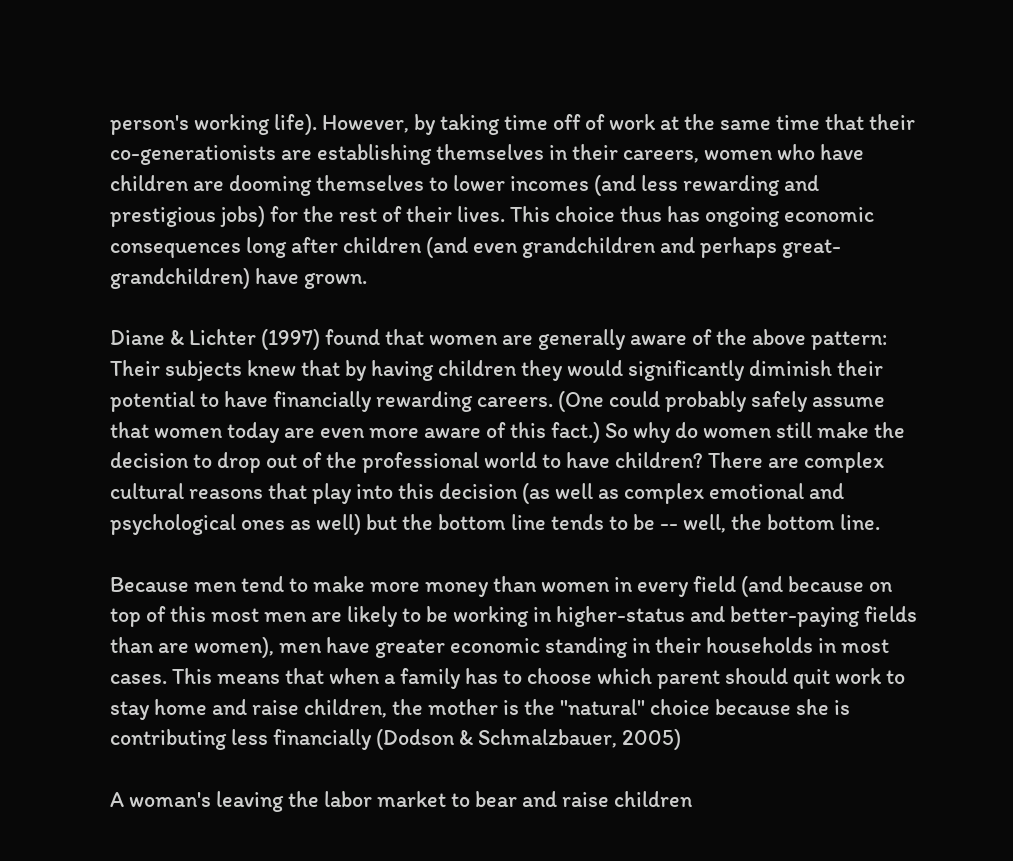person's working life). However, by taking time off of work at the same time that their co-generationists are establishing themselves in their careers, women who have children are dooming themselves to lower incomes (and less rewarding and prestigious jobs) for the rest of their lives. This choice thus has ongoing economic consequences long after children (and even grandchildren and perhaps great-grandchildren) have grown.

Diane & Lichter (1997) found that women are generally aware of the above pattern: Their subjects knew that by having children they would significantly diminish their potential to have financially rewarding careers. (One could probably safely assume that women today are even more aware of this fact.) So why do women still make the decision to drop out of the professional world to have children? There are complex cultural reasons that play into this decision (as well as complex emotional and psychological ones as well) but the bottom line tends to be -- well, the bottom line.

Because men tend to make more money than women in every field (and because on top of this most men are likely to be working in higher-status and better-paying fields than are women), men have greater economic standing in their households in most cases. This means that when a family has to choose which parent should quit work to stay home and raise children, the mother is the "natural" choice because she is contributing less financially (Dodson & Schmalzbauer, 2005)

A woman's leaving the labor market to bear and raise children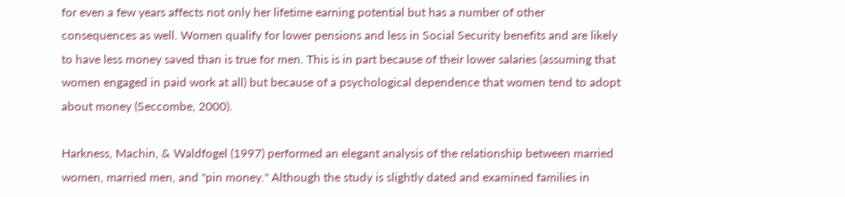for even a few years affects not only her lifetime earning potential but has a number of other consequences as well. Women qualify for lower pensions and less in Social Security benefits and are likely to have less money saved than is true for men. This is in part because of their lower salaries (assuming that women engaged in paid work at all) but because of a psychological dependence that women tend to adopt about money (Seccombe, 2000).

Harkness, Machin, & Waldfogel (1997) performed an elegant analysis of the relationship between married women, married men, and "pin money." Although the study is slightly dated and examined families in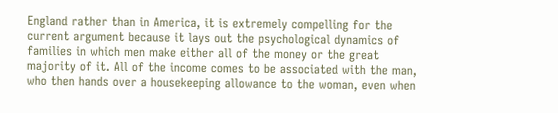England rather than in America, it is extremely compelling for the current argument because it lays out the psychological dynamics of families in which men make either all of the money or the great majority of it. All of the income comes to be associated with the man, who then hands over a housekeeping allowance to the woman, even when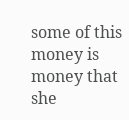some of this money is money that she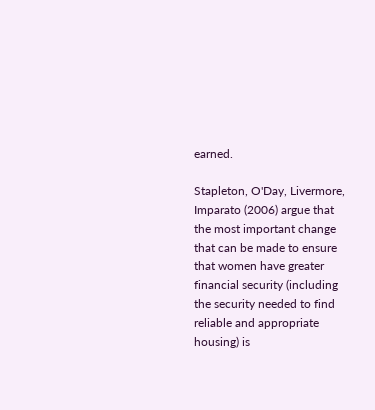earned.

Stapleton, O'Day, Livermore, Imparato (2006) argue that the most important change that can be made to ensure that women have greater financial security (including the security needed to find reliable and appropriate housing) is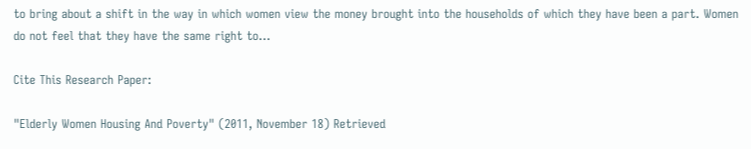to bring about a shift in the way in which women view the money brought into the households of which they have been a part. Women do not feel that they have the same right to…

Cite This Research Paper:

"Elderly Women Housing And Poverty" (2011, November 18) Retrieved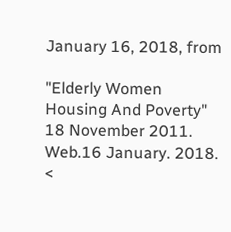January 16, 2018, from

"Elderly Women Housing And Poverty" 18 November 2011. Web.16 January. 2018. <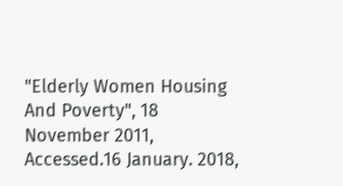"Elderly Women Housing And Poverty", 18 November 2011, Accessed.16 January. 2018,